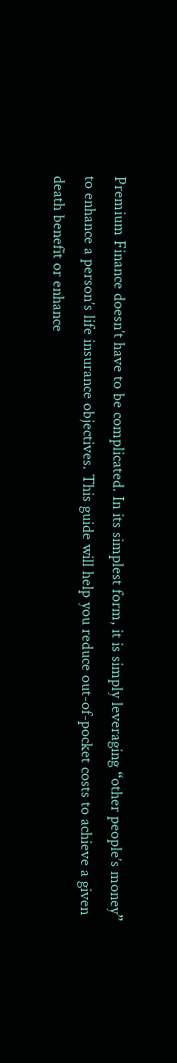Premium Finance doesn’t have to be complicated. In its simplest form, it is simply leveraging “other people’s money” to enhance a person’s life insurance objectives. This guide will help you reduce out-of-pocket costs to achieve a given death benefit or enhance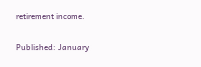retirement income.

Published: January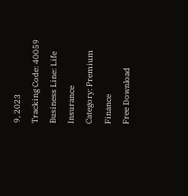9, 2023
Tracking Code: 40059
Business Line: Life Insurance
Category: Premium Finance
Free Download